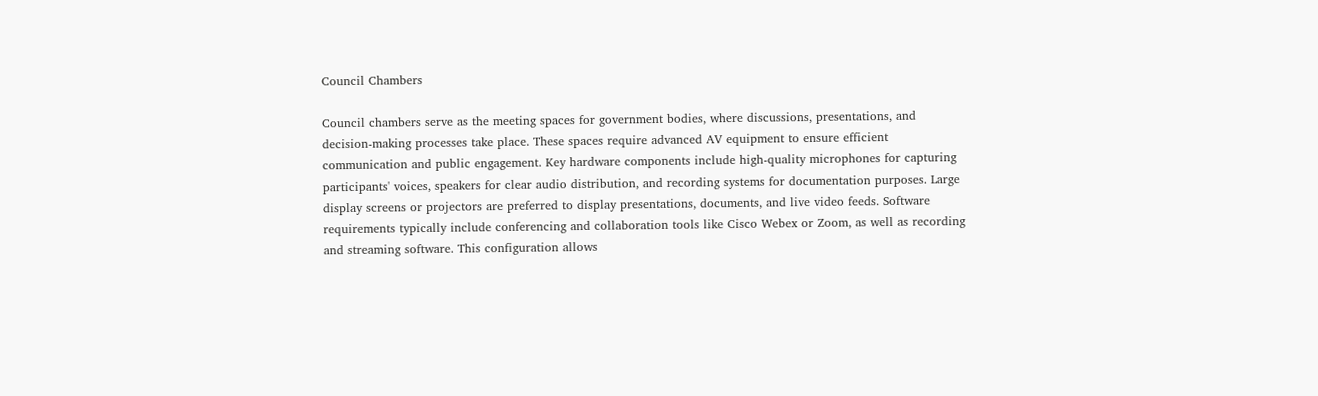Council Chambers

Council chambers serve as the meeting spaces for government bodies, where discussions, presentations, and decision-making processes take place. These spaces require advanced AV equipment to ensure efficient communication and public engagement. Key hardware components include high-quality microphones for capturing participants' voices, speakers for clear audio distribution, and recording systems for documentation purposes. Large display screens or projectors are preferred to display presentations, documents, and live video feeds. Software requirements typically include conferencing and collaboration tools like Cisco Webex or Zoom, as well as recording and streaming software. This configuration allows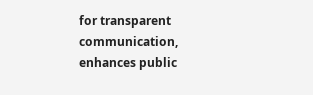for transparent communication, enhances public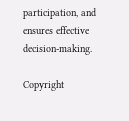participation, and ensures effective decision-making.

Copyright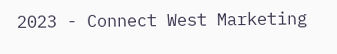2023 - Connect West Marketing